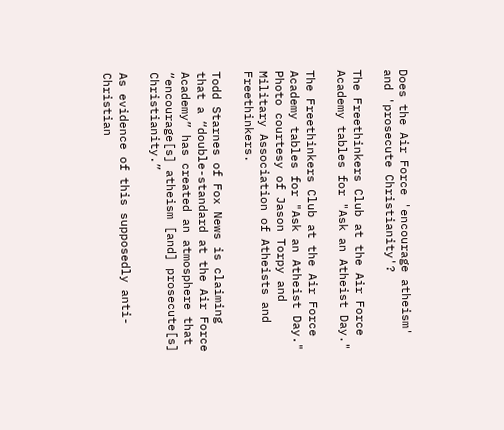Does the Air Force 'encourage atheism' and 'prosecute Christianity'?

The Freethinkers Club at the Air Force Academy tables for "Ask an Atheist Day."

The Freethinkers Club at the Air Force Academy tables for "Ask an Atheist Day." Photo courtesy of Jason Torpy and Military Association of Atheists and Freethinkers.

Todd Starnes of Fox News is claiming that a “double-standard at the Air Force Academy” has created an atmosphere that “encourage[s] atheism [and] prosecute[s] Christianity.”

As evidence of this supposedly anti-Christian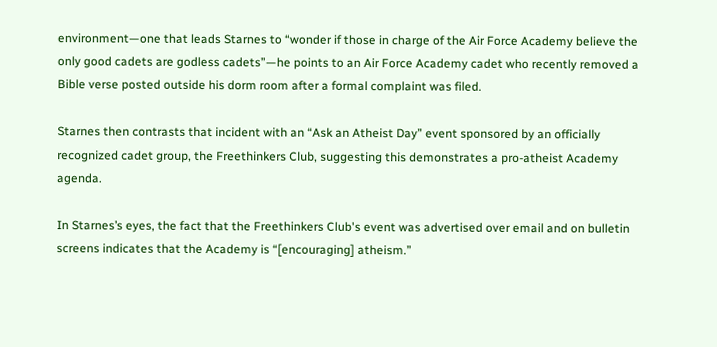environment—one that leads Starnes to “wonder if those in charge of the Air Force Academy believe the only good cadets are godless cadets”—he points to an Air Force Academy cadet who recently removed a Bible verse posted outside his dorm room after a formal complaint was filed.

Starnes then contrasts that incident with an “Ask an Atheist Day” event sponsored by an officially recognized cadet group, the Freethinkers Club, suggesting this demonstrates a pro-atheist Academy agenda.

In Starnes’s eyes, the fact that the Freethinkers Club's event was advertised over email and on bulletin screens indicates that the Academy is “[encouraging] atheism.”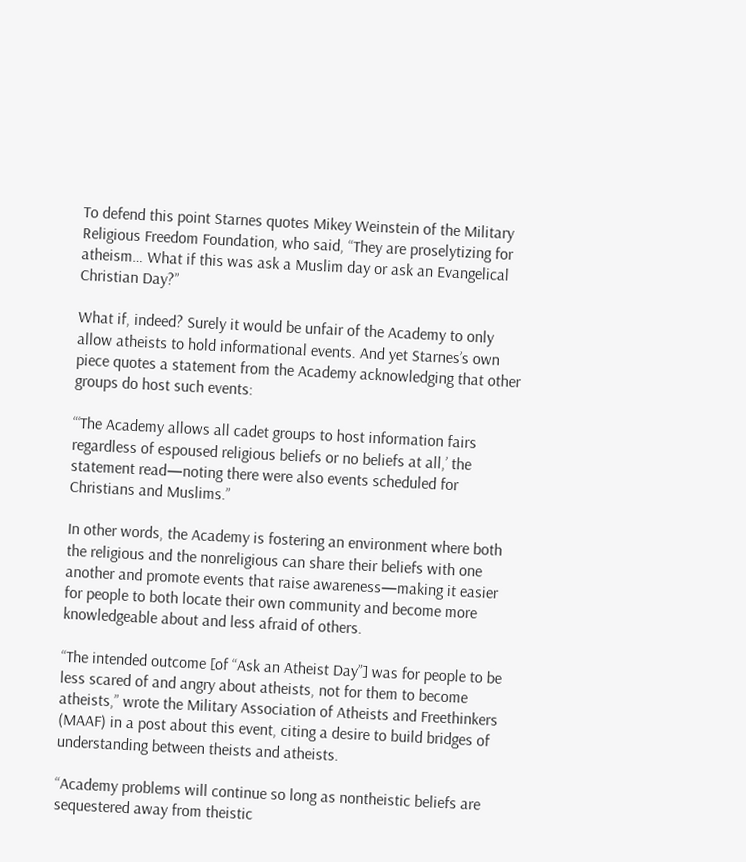To defend this point Starnes quotes Mikey Weinstein of the Military Religious Freedom Foundation, who said, “They are proselytizing for atheism… What if this was ask a Muslim day or ask an Evangelical Christian Day?”

What if, indeed? Surely it would be unfair of the Academy to only allow atheists to hold informational events. And yet Starnes’s own piece quotes a statement from the Academy acknowledging that other groups do host such events:

“‘The Academy allows all cadet groups to host information fairs regardless of espoused religious beliefs or no beliefs at all,’ the statement read—noting there were also events scheduled for Christians and Muslims.”

In other words, the Academy is fostering an environment where both the religious and the nonreligious can share their beliefs with one another and promote events that raise awareness—making it easier for people to both locate their own community and become more knowledgeable about and less afraid of others.

“The intended outcome [of “Ask an Atheist Day”] was for people to be less scared of and angry about atheists, not for them to become atheists,” wrote the Military Association of Atheists and Freethinkers (MAAF) in a post about this event, citing a desire to build bridges of understanding between theists and atheists.

“Academy problems will continue so long as nontheistic beliefs are sequestered away from theistic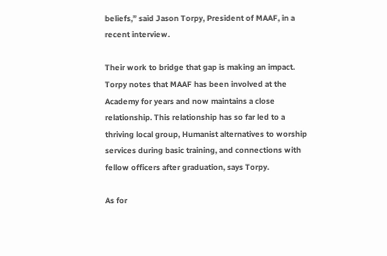beliefs,” said Jason Torpy, President of MAAF, in a recent interview.

Their work to bridge that gap is making an impact. Torpy notes that MAAF has been involved at the Academy for years and now maintains a close relationship. This relationship has so far led to a thriving local group, Humanist alternatives to worship services during basic training, and connections with fellow officers after graduation, says Torpy.

As for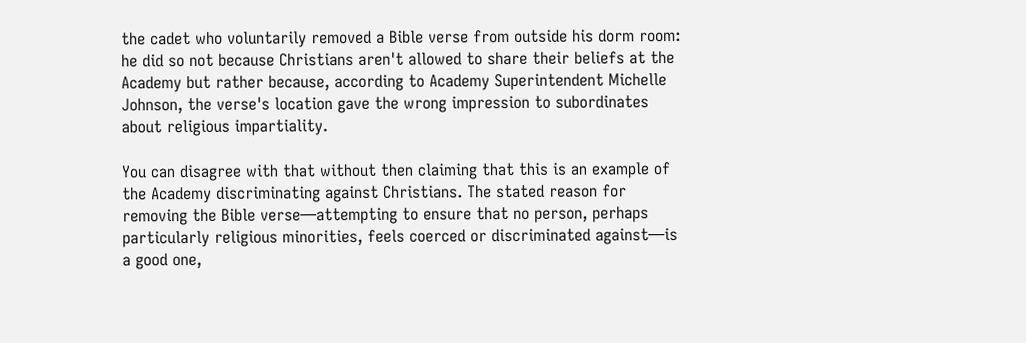the cadet who voluntarily removed a Bible verse from outside his dorm room: he did so not because Christians aren't allowed to share their beliefs at the Academy but rather because, according to Academy Superintendent Michelle Johnson, the verse's location gave the wrong impression to subordinates about religious impartiality.

You can disagree with that without then claiming that this is an example of the Academy discriminating against Christians. The stated reason for removing the Bible verse—attempting to ensure that no person, perhaps particularly religious minorities, feels coerced or discriminated against—is a good one,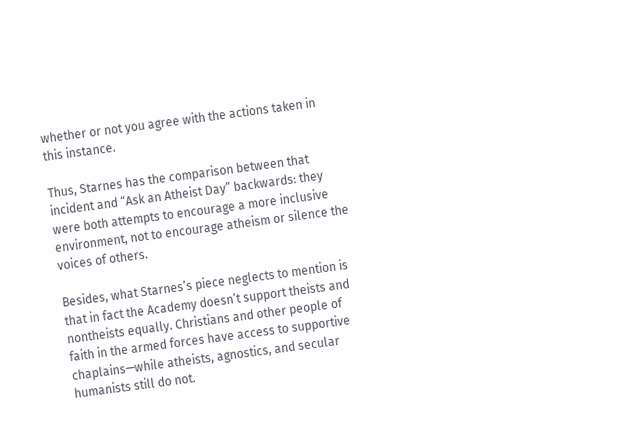whether or not you agree with the actions taken in this instance.

Thus, Starnes has the comparison between that incident and “Ask an Atheist Day” backwards: they were both attempts to encourage a more inclusive environment, not to encourage atheism or silence the voices of others.

Besides, what Starnes’s piece neglects to mention is that in fact the Academy doesn’t support theists and nontheists equally. Christians and other people of faith in the armed forces have access to supportive chaplains—while atheists, agnostics, and secular humanists still do not.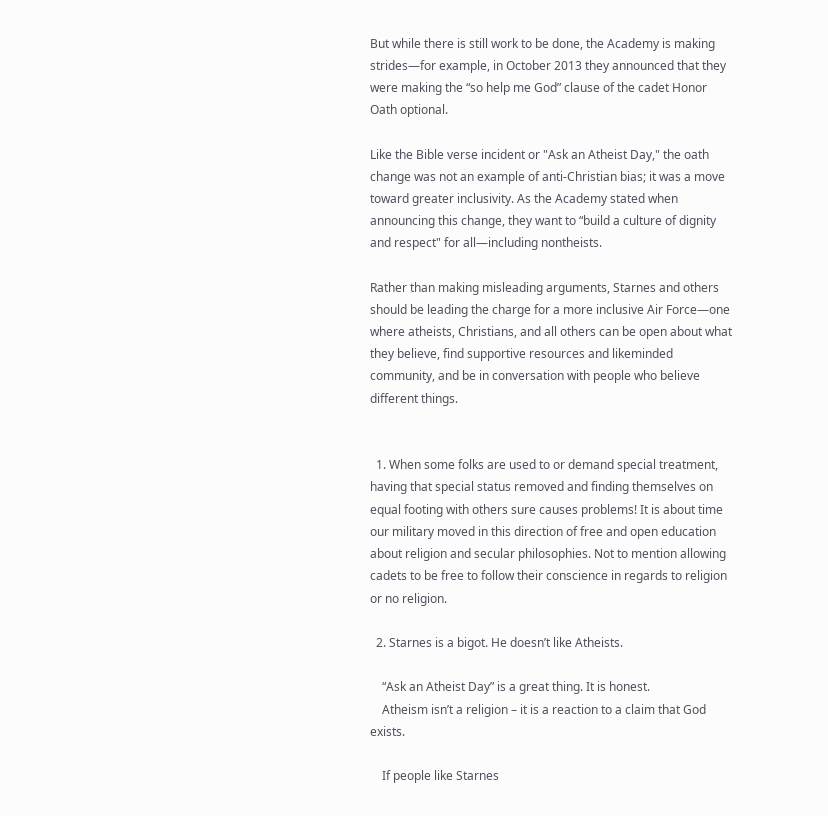But while there is still work to be done, the Academy is making strides—for example, in October 2013 they announced that they were making the “so help me God” clause of the cadet Honor Oath optional.

Like the Bible verse incident or "Ask an Atheist Day," the oath change was not an example of anti-Christian bias; it was a move toward greater inclusivity. As the Academy stated when announcing this change, they want to “build a culture of dignity and respect" for all—including nontheists.

Rather than making misleading arguments, Starnes and others should be leading the charge for a more inclusive Air Force—one where atheists, Christians, and all others can be open about what they believe, find supportive resources and likeminded community, and be in conversation with people who believe different things.


  1. When some folks are used to or demand special treatment, having that special status removed and finding themselves on equal footing with others sure causes problems! It is about time our military moved in this direction of free and open education about religion and secular philosophies. Not to mention allowing cadets to be free to follow their conscience in regards to religion or no religion.

  2. Starnes is a bigot. He doesn’t like Atheists.

    “Ask an Atheist Day” is a great thing. It is honest.
    Atheism isn’t a religion – it is a reaction to a claim that God exists.

    If people like Starnes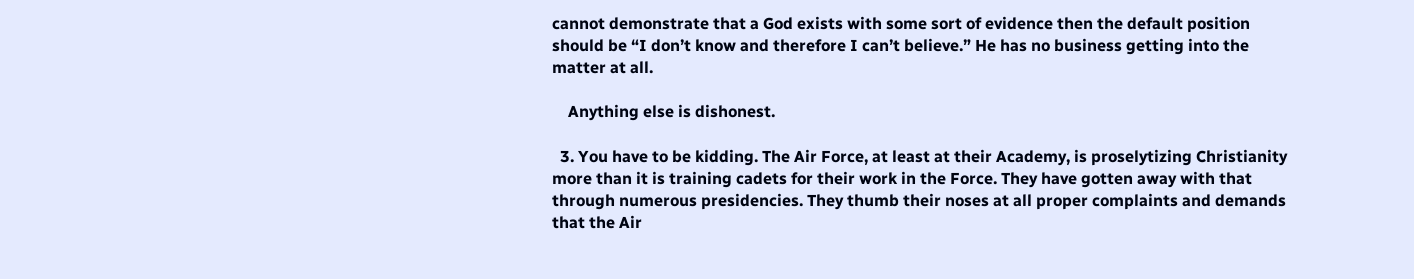cannot demonstrate that a God exists with some sort of evidence then the default position should be “I don’t know and therefore I can’t believe.” He has no business getting into the matter at all.

    Anything else is dishonest.

  3. You have to be kidding. The Air Force, at least at their Academy, is proselytizing Christianity more than it is training cadets for their work in the Force. They have gotten away with that through numerous presidencies. They thumb their noses at all proper complaints and demands that the Air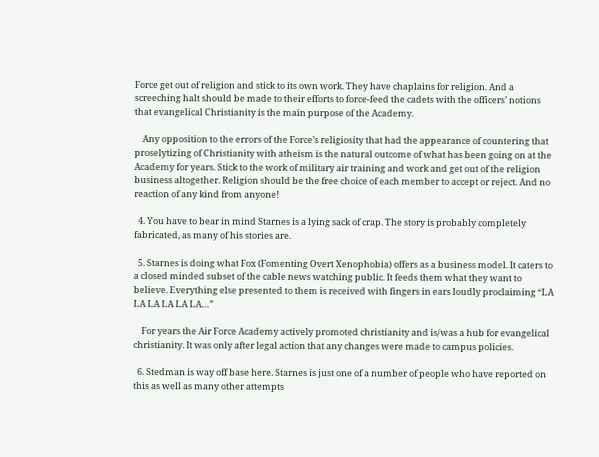Force get out of religion and stick to its own work. They have chaplains for religion. And a screeching halt should be made to their efforts to force-feed the cadets with the officers’ notions that evangelical Christianity is the main purpose of the Academy.

    Any opposition to the errors of the Force’s religiosity that had the appearance of countering that proselytizing of Christianity with atheism is the natural outcome of what has been going on at the Academy for years. Stick to the work of military air training and work and get out of the religion business altogether. Religion should be the free choice of each member to accept or reject. And no reaction of any kind from anyone!

  4. You have to bear in mind Starnes is a lying sack of crap. The story is probably completely fabricated, as many of his stories are.

  5. Starnes is doing what Fox (Fomenting Overt Xenophobia) offers as a business model. It caters to a closed minded subset of the cable news watching public. It feeds them what they want to believe. Everything else presented to them is received with fingers in ears loudly proclaiming “LA LA LA LA LA LA…”

    For years the Air Force Academy actively promoted christianity and is/was a hub for evangelical christianity. It was only after legal action that any changes were made to campus policies.

  6. Stedman is way off base here. Starnes is just one of a number of people who have reported on this as well as many other attempts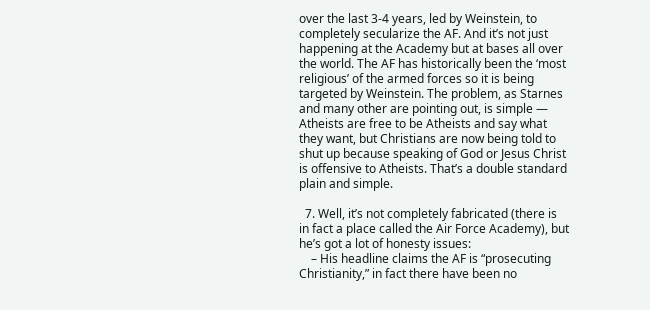over the last 3-4 years, led by Weinstein, to completely secularize the AF. And it’s not just happening at the Academy but at bases all over the world. The AF has historically been the ‘most religious’ of the armed forces so it is being targeted by Weinstein. The problem, as Starnes and many other are pointing out, is simple — Atheists are free to be Atheists and say what they want, but Christians are now being told to shut up because speaking of God or Jesus Christ is offensive to Atheists. That’s a double standard plain and simple.

  7. Well, it’s not completely fabricated (there is in fact a place called the Air Force Academy), but he’s got a lot of honesty issues:
    – His headline claims the AF is “prosecuting Christianity,” in fact there have been no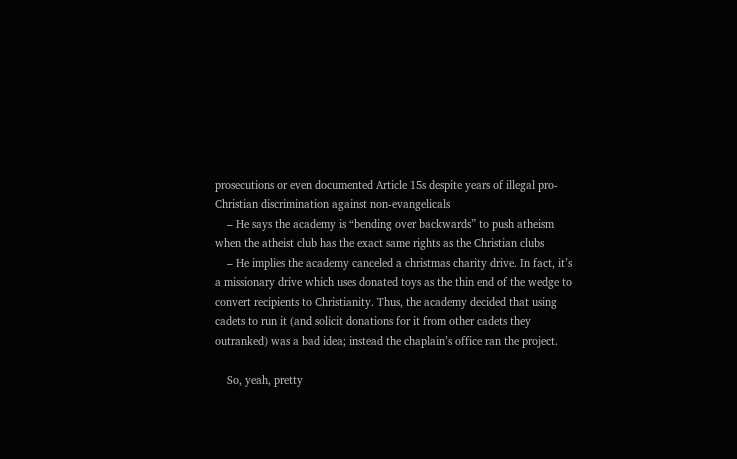prosecutions or even documented Article 15s despite years of illegal pro-Christian discrimination against non-evangelicals
    – He says the academy is “bending over backwards” to push atheism when the atheist club has the exact same rights as the Christian clubs
    – He implies the academy canceled a christmas charity drive. In fact, it’s a missionary drive which uses donated toys as the thin end of the wedge to convert recipients to Christianity. Thus, the academy decided that using cadets to run it (and solicit donations for it from other cadets they outranked) was a bad idea; instead the chaplain’s office ran the project.

    So, yeah, pretty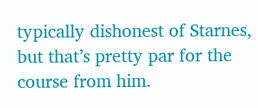typically dishonest of Starnes, but that’s pretty par for the course from him.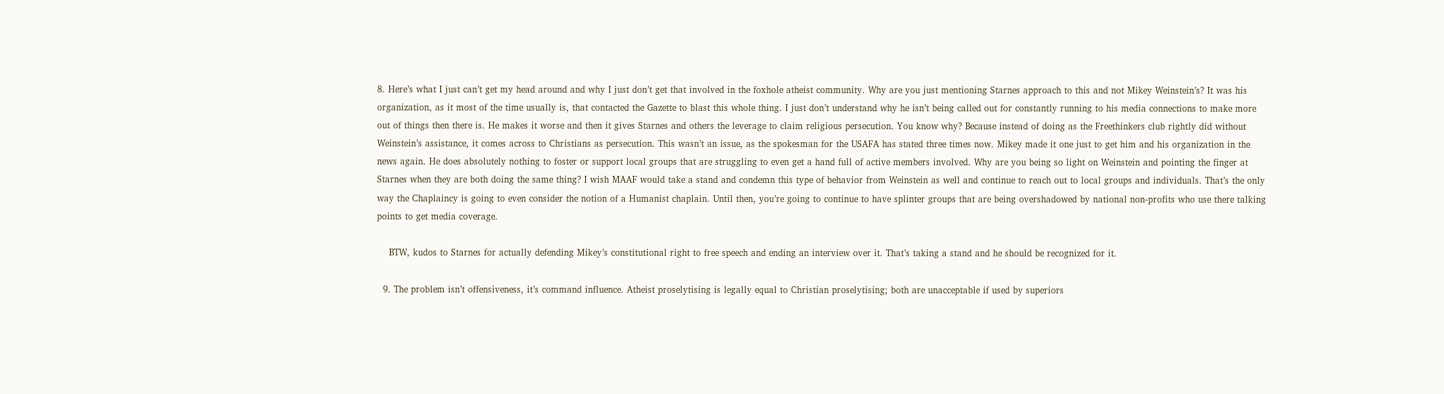8. Here’s what I just can’t get my head around and why I just don’t get that involved in the foxhole atheist community. Why are you just mentioning Starnes approach to this and not Mikey Weinstein’s? It was his organization, as it most of the time usually is, that contacted the Gazette to blast this whole thing. I just don’t understand why he isn’t being called out for constantly running to his media connections to make more out of things then there is. He makes it worse and then it gives Starnes and others the leverage to claim religious persecution. You know why? Because instead of doing as the Freethinkers club rightly did without Weinstein’s assistance, it comes across to Christians as persecution. This wasn’t an issue, as the spokesman for the USAFA has stated three times now. Mikey made it one just to get him and his organization in the news again. He does absolutely nothing to foster or support local groups that are struggling to even get a hand full of active members involved. Why are you being so light on Weinstein and pointing the finger at Starnes when they are both doing the same thing? I wish MAAF would take a stand and condemn this type of behavior from Weinstein as well and continue to reach out to local groups and individuals. That’s the only way the Chaplaincy is going to even consider the notion of a Humanist chaplain. Until then, you’re going to continue to have splinter groups that are being overshadowed by national non-profits who use there talking points to get media coverage.

    BTW, kudos to Starnes for actually defending Mikey’s constitutional right to free speech and ending an interview over it. That’s taking a stand and he should be recognized for it.

  9. The problem isn’t offensiveness, it’s command influence. Atheist proselytising is legally equal to Christian proselytising; both are unacceptable if used by superiors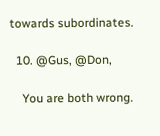towards subordinates.

  10. @Gus, @Don,

    You are both wrong.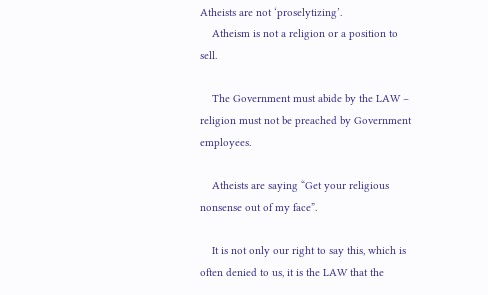Atheists are not ‘proselytizing’.
    Atheism is not a religion or a position to sell.

    The Government must abide by the LAW – religion must not be preached by Government employees.

    Atheists are saying “Get your religious nonsense out of my face”.

    It is not only our right to say this, which is often denied to us, it is the LAW that the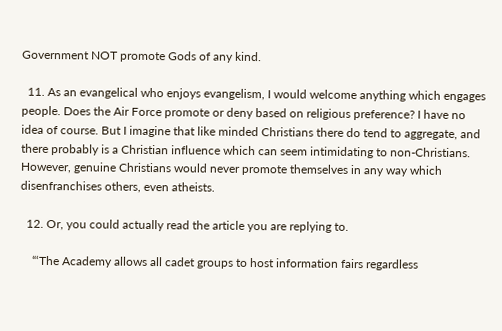Government NOT promote Gods of any kind.

  11. As an evangelical who enjoys evangelism, I would welcome anything which engages people. Does the Air Force promote or deny based on religious preference? I have no idea of course. But I imagine that like minded Christians there do tend to aggregate, and there probably is a Christian influence which can seem intimidating to non-Christians. However, genuine Christians would never promote themselves in any way which disenfranchises others, even atheists.

  12. Or, you could actually read the article you are replying to.

    “‘The Academy allows all cadet groups to host information fairs regardless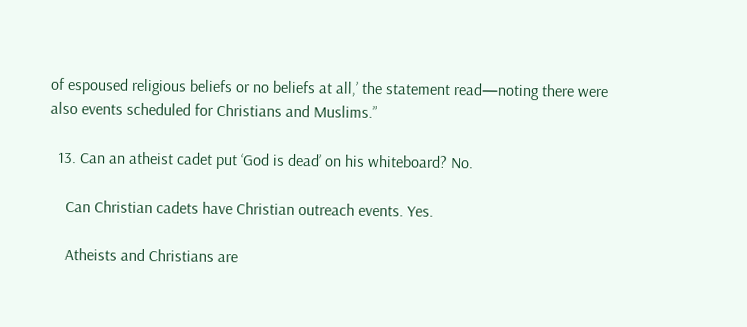of espoused religious beliefs or no beliefs at all,’ the statement read—noting there were also events scheduled for Christians and Muslims.”

  13. Can an atheist cadet put ‘God is dead’ on his whiteboard? No.

    Can Christian cadets have Christian outreach events. Yes.

    Atheists and Christians are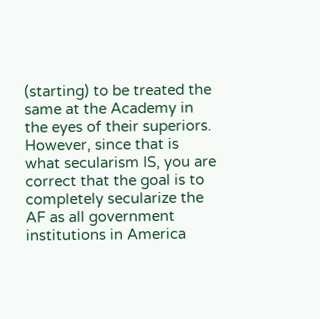(starting) to be treated the same at the Academy in the eyes of their superiors. However, since that is what secularism IS, you are correct that the goal is to completely secularize the AF as all government institutions in America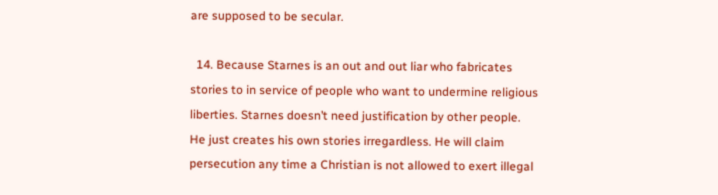are supposed to be secular.

  14. Because Starnes is an out and out liar who fabricates stories to in service of people who want to undermine religious liberties. Starnes doesn’t need justification by other people. He just creates his own stories irregardless. He will claim persecution any time a Christian is not allowed to exert illegal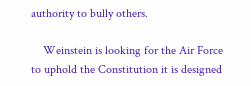authority to bully others.

    Weinstein is looking for the Air Force to uphold the Constitution it is designed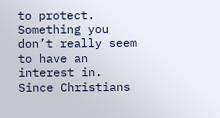to protect. Something you don’t really seem to have an interest in. Since Christians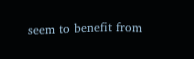seem to benefit from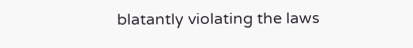blatantly violating the laws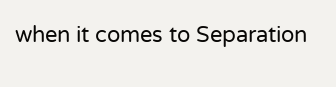when it comes to Separation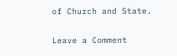of Church and State.

Leave a Comment